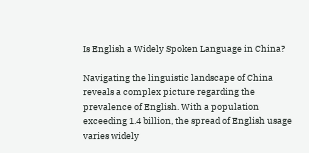Is English a Widely Spoken Language in China?

Navigating the linguistic landscape of China reveals a complex picture regarding the prevalence of English. With a population exceeding 1.4 billion, the spread of English usage varies widely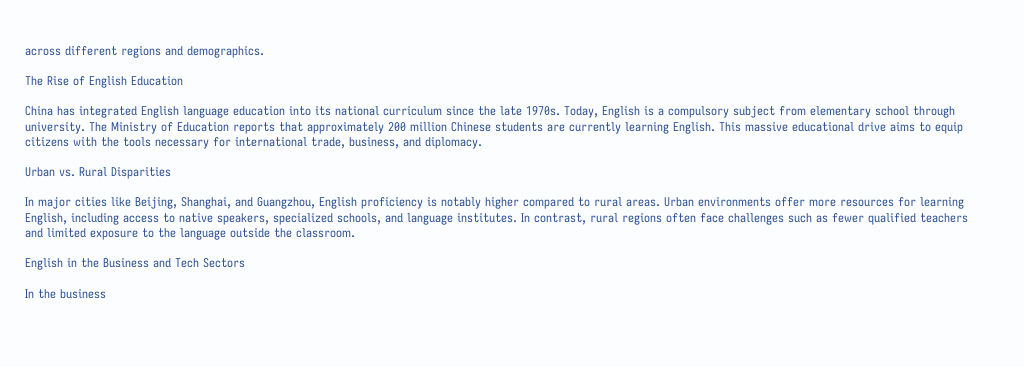across different regions and demographics.

The Rise of English Education

China has integrated English language education into its national curriculum since the late 1970s. Today, English is a compulsory subject from elementary school through university. The Ministry of Education reports that approximately 200 million Chinese students are currently learning English. This massive educational drive aims to equip citizens with the tools necessary for international trade, business, and diplomacy.

Urban vs. Rural Disparities

In major cities like Beijing, Shanghai, and Guangzhou, English proficiency is notably higher compared to rural areas. Urban environments offer more resources for learning English, including access to native speakers, specialized schools, and language institutes. In contrast, rural regions often face challenges such as fewer qualified teachers and limited exposure to the language outside the classroom.

English in the Business and Tech Sectors

In the business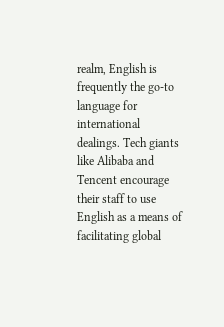realm, English is frequently the go-to language for international dealings. Tech giants like Alibaba and Tencent encourage their staff to use English as a means of facilitating global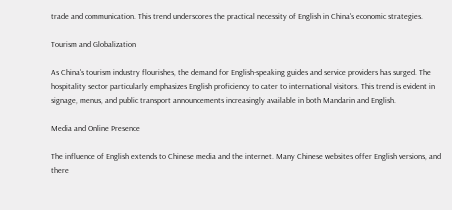trade and communication. This trend underscores the practical necessity of English in China's economic strategies.

Tourism and Globalization

As China's tourism industry flourishes, the demand for English-speaking guides and service providers has surged. The hospitality sector particularly emphasizes English proficiency to cater to international visitors. This trend is evident in signage, menus, and public transport announcements increasingly available in both Mandarin and English.

Media and Online Presence

The influence of English extends to Chinese media and the internet. Many Chinese websites offer English versions, and there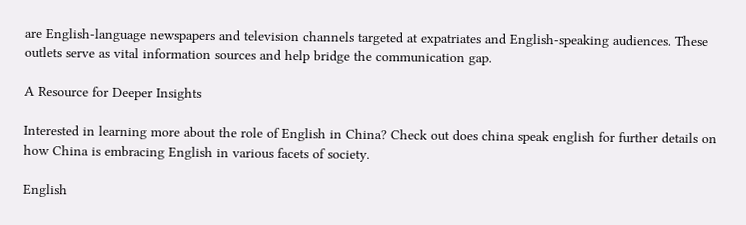are English-language newspapers and television channels targeted at expatriates and English-speaking audiences. These outlets serve as vital information sources and help bridge the communication gap.

A Resource for Deeper Insights

Interested in learning more about the role of English in China? Check out does china speak english for further details on how China is embracing English in various facets of society.

English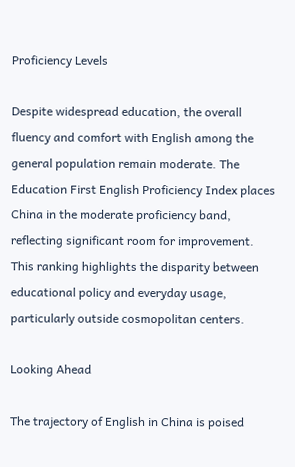Proficiency Levels

Despite widespread education, the overall fluency and comfort with English among the general population remain moderate. The Education First English Proficiency Index places China in the moderate proficiency band, reflecting significant room for improvement. This ranking highlights the disparity between educational policy and everyday usage, particularly outside cosmopolitan centers.

Looking Ahead

The trajectory of English in China is poised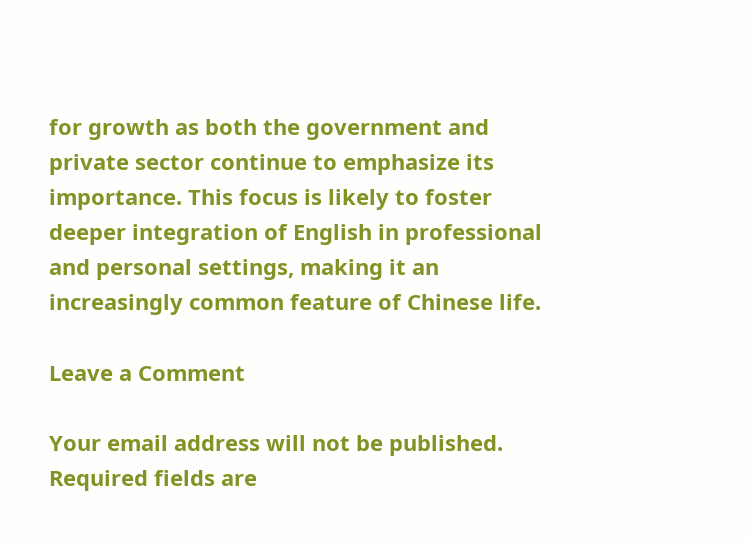for growth as both the government and private sector continue to emphasize its importance. This focus is likely to foster deeper integration of English in professional and personal settings, making it an increasingly common feature of Chinese life.

Leave a Comment

Your email address will not be published. Required fields are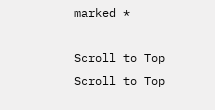marked *

Scroll to Top
Scroll to Top